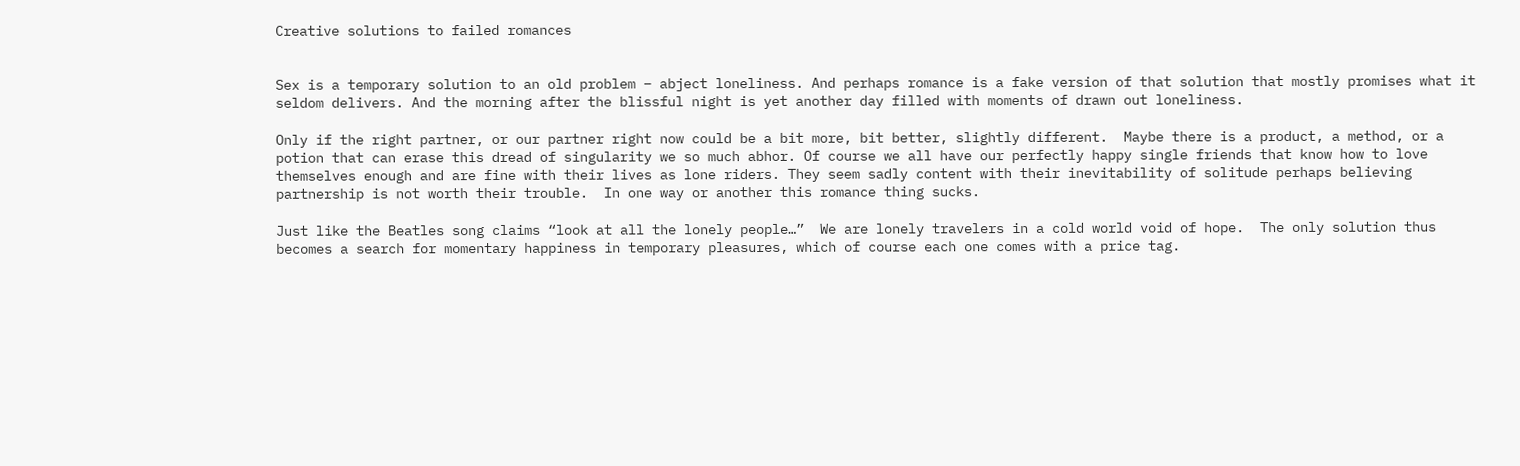Creative solutions to failed romances


Sex is a temporary solution to an old problem – abject loneliness. And perhaps romance is a fake version of that solution that mostly promises what it seldom delivers. And the morning after the blissful night is yet another day filled with moments of drawn out loneliness.

Only if the right partner, or our partner right now could be a bit more, bit better, slightly different.  Maybe there is a product, a method, or a potion that can erase this dread of singularity we so much abhor. Of course we all have our perfectly happy single friends that know how to love themselves enough and are fine with their lives as lone riders. They seem sadly content with their inevitability of solitude perhaps believing partnership is not worth their trouble.  In one way or another this romance thing sucks.

Just like the Beatles song claims “look at all the lonely people…”  We are lonely travelers in a cold world void of hope.  The only solution thus becomes a search for momentary happiness in temporary pleasures, which of course each one comes with a price tag.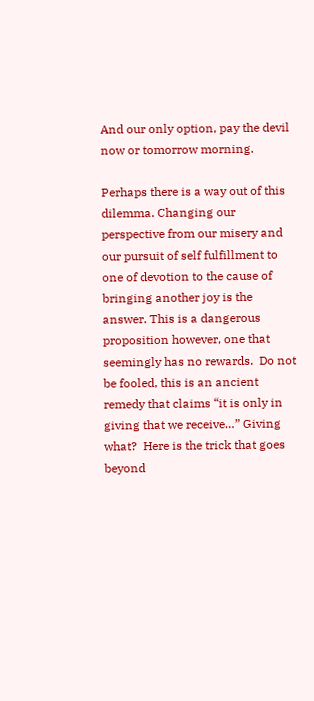And our only option, pay the devil now or tomorrow morning.

Perhaps there is a way out of this dilemma. Changing our perspective from our misery and our pursuit of self fulfillment to one of devotion to the cause of bringing another joy is the answer. This is a dangerous proposition however, one that seemingly has no rewards.  Do not be fooled, this is an ancient remedy that claims “it is only in giving that we receive…” Giving what?  Here is the trick that goes beyond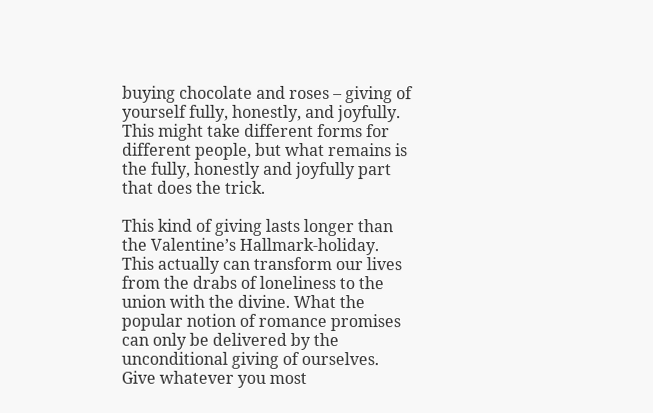buying chocolate and roses – giving of yourself fully, honestly, and joyfully.  This might take different forms for different people, but what remains is the fully, honestly and joyfully part that does the trick.

This kind of giving lasts longer than the Valentine’s Hallmark-holiday. This actually can transform our lives from the drabs of loneliness to the union with the divine. What the popular notion of romance promises can only be delivered by the unconditional giving of ourselves. Give whatever you most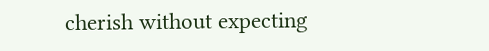cherish without expecting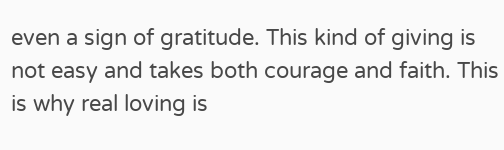even a sign of gratitude. This kind of giving is not easy and takes both courage and faith. This is why real loving is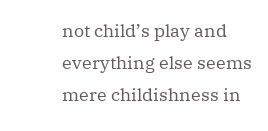not child’s play and everything else seems mere childishness in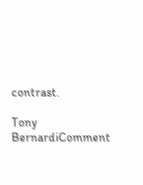contrast.

Tony BernardiComment